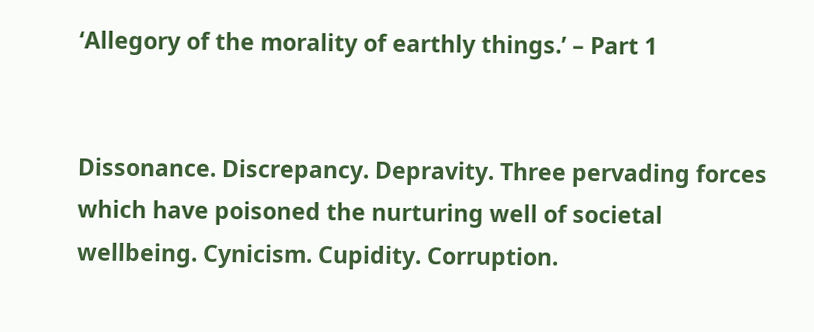‘Allegory of the morality of earthly things.’ – Part 1


Dissonance. Discrepancy. Depravity. Three pervading forces which have poisoned the nurturing well of societal wellbeing. Cynicism. Cupidity. Corruption.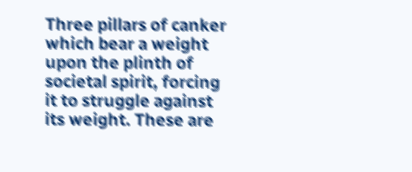Three pillars of canker which bear a weight upon the plinth of societal spirit, forcing it to struggle against its weight. These are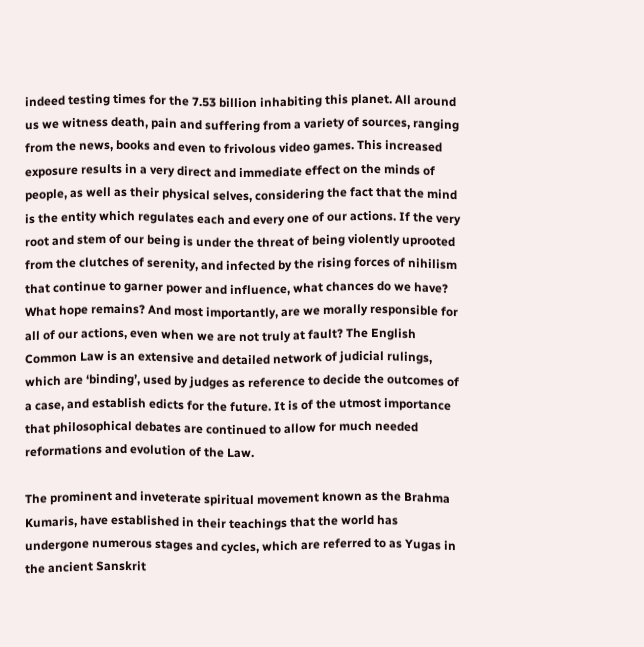indeed testing times for the 7.53 billion inhabiting this planet. All around us we witness death, pain and suffering from a variety of sources, ranging from the news, books and even to frivolous video games. This increased exposure results in a very direct and immediate effect on the minds of people, as well as their physical selves, considering the fact that the mind is the entity which regulates each and every one of our actions. If the very root and stem of our being is under the threat of being violently uprooted from the clutches of serenity, and infected by the rising forces of nihilism that continue to garner power and influence, what chances do we have? What hope remains? And most importantly, are we morally responsible for all of our actions, even when we are not truly at fault? The English Common Law is an extensive and detailed network of judicial rulings, which are ‘binding’, used by judges as reference to decide the outcomes of a case, and establish edicts for the future. It is of the utmost importance that philosophical debates are continued to allow for much needed reformations and evolution of the Law.

The prominent and inveterate spiritual movement known as the Brahma Kumaris, have established in their teachings that the world has undergone numerous stages and cycles, which are referred to as Yugas in the ancient Sanskrit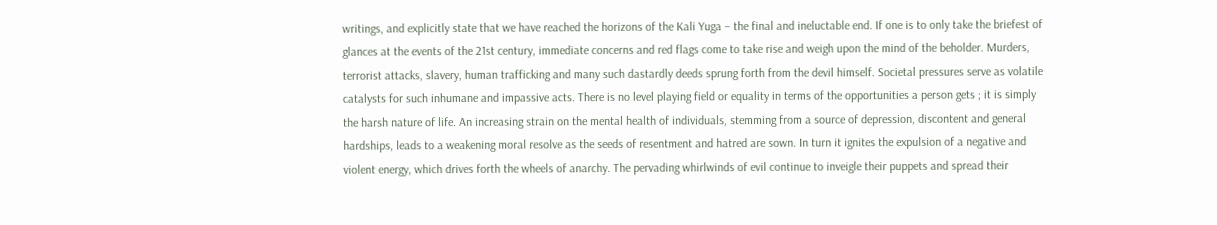writings, and explicitly state that we have reached the horizons of the Kali Yuga – the final and ineluctable end. If one is to only take the briefest of glances at the events of the 21st century, immediate concerns and red flags come to take rise and weigh upon the mind of the beholder. Murders, terrorist attacks, slavery, human trafficking and many such dastardly deeds sprung forth from the devil himself. Societal pressures serve as volatile catalysts for such inhumane and impassive acts. There is no level playing field or equality in terms of the opportunities a person gets ; it is simply the harsh nature of life. An increasing strain on the mental health of individuals, stemming from a source of depression, discontent and general hardships, leads to a weakening moral resolve as the seeds of resentment and hatred are sown. In turn it ignites the expulsion of a negative and violent energy, which drives forth the wheels of anarchy. The pervading whirlwinds of evil continue to inveigle their puppets and spread their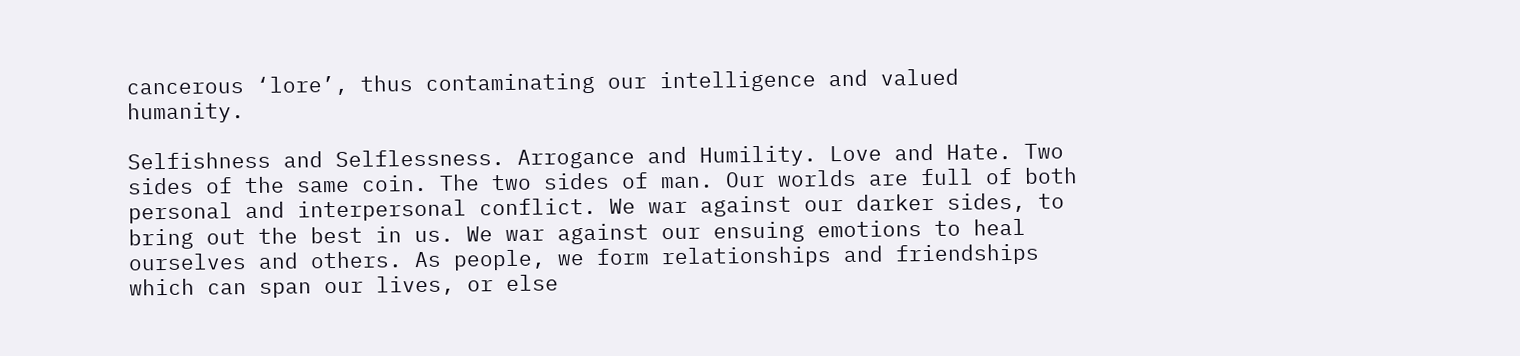cancerous ‘lore’, thus contaminating our intelligence and valued humanity.

Selfishness and Selflessness. Arrogance and Humility. Love and Hate. Two sides of the same coin. The two sides of man. Our worlds are full of both personal and interpersonal conflict. We war against our darker sides, to bring out the best in us. We war against our ensuing emotions to heal ourselves and others. As people, we form relationships and friendships which can span our lives, or else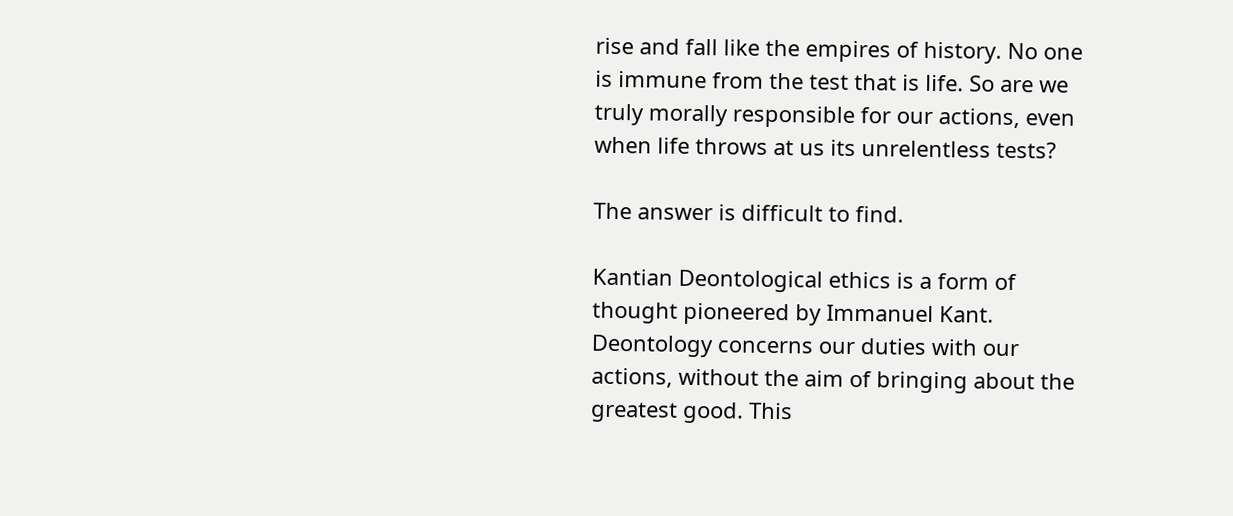rise and fall like the empires of history. No one is immune from the test that is life. So are we truly morally responsible for our actions, even when life throws at us its unrelentless tests?

The answer is difficult to find.

Kantian Deontological ethics is a form of thought pioneered by Immanuel Kant. Deontology concerns our duties with our actions, without the aim of bringing about the greatest good. This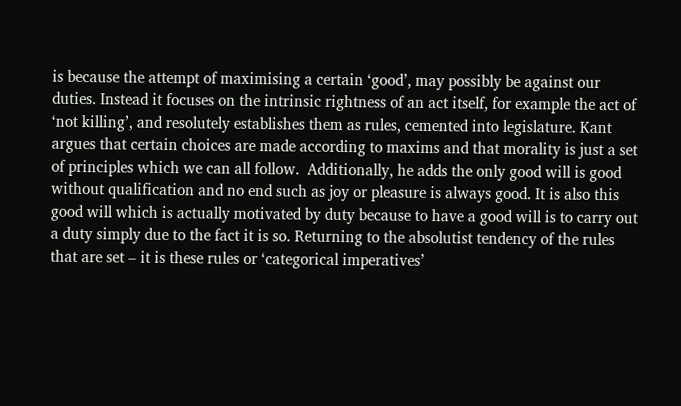is because the attempt of maximising a certain ‘good’, may possibly be against our duties. Instead it focuses on the intrinsic rightness of an act itself, for example the act of ‘not killing’, and resolutely establishes them as rules, cemented into legislature. Kant argues that certain choices are made according to maxims and that morality is just a set of principles which we can all follow.  Additionally, he adds the only good will is good without qualification and no end such as joy or pleasure is always good. It is also this good will which is actually motivated by duty because to have a good will is to carry out a duty simply due to the fact it is so. Returning to the absolutist tendency of the rules that are set – it is these rules or ‘categorical imperatives’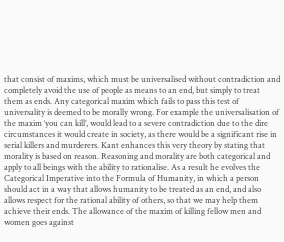that consist of maxims, which must be universalised without contradiction and completely avoid the use of people as means to an end, but simply to treat them as ends. Any categorical maxim which fails to pass this test of universality is deemed to be morally wrong. For example the universalisation of the maxim ‘you can kill’, would lead to a severe contradiction due to the dire circumstances it would create in society, as there would be a significant rise in serial killers and murderers. Kant enhances this very theory by stating that morality is based on reason. Reasoning and morality are both categorical and apply to all beings with the ability to rationalise. As a result he evolves the Categorical Imperative into the Formula of Humanity, in which a person should act in a way that allows humanity to be treated as an end, and also allows respect for the rational ability of others, so that we may help them achieve their ends. The allowance of the maxim of killing fellow men and women goes against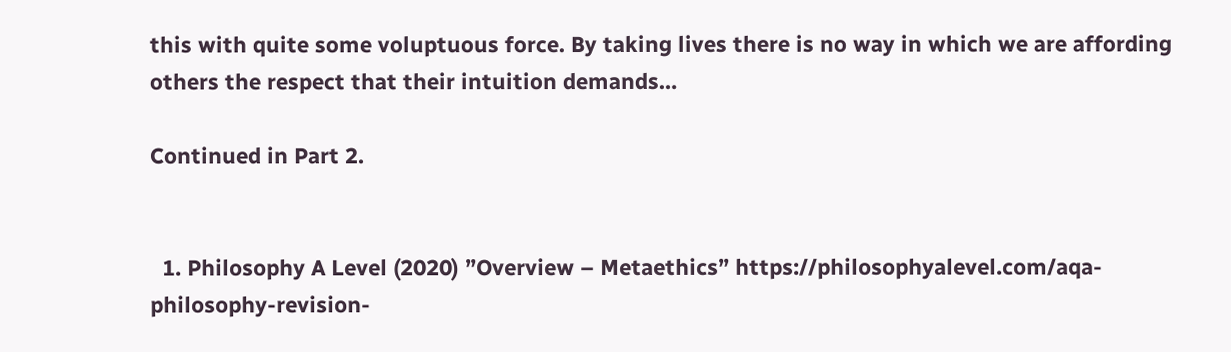this with quite some voluptuous force. By taking lives there is no way in which we are affording others the respect that their intuition demands…

Continued in Part 2.


  1. Philosophy A Level (2020) ”Overview – Metaethics” https://philosophyalevel.com/aqa-philosophy-revision-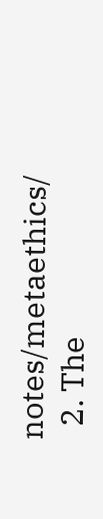notes/metaethics/
  2. The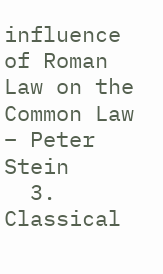influence of Roman Law on the Common Law – Peter Stein
  3. Classical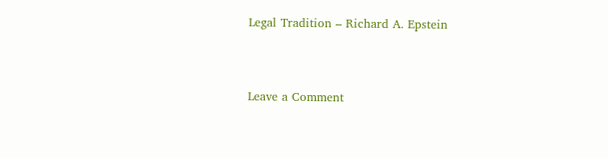Legal Tradition – Richard A. Epstein


Leave a Comment